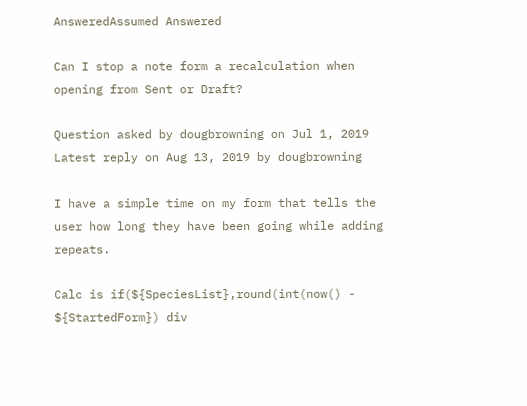AnsweredAssumed Answered

Can I stop a note form a recalculation when opening from Sent or Draft?

Question asked by dougbrowning on Jul 1, 2019
Latest reply on Aug 13, 2019 by dougbrowning

I have a simple time on my form that tells the user how long they have been going while adding repeats.

Calc is if(${SpeciesList},round(int(now() - ${StartedForm}) div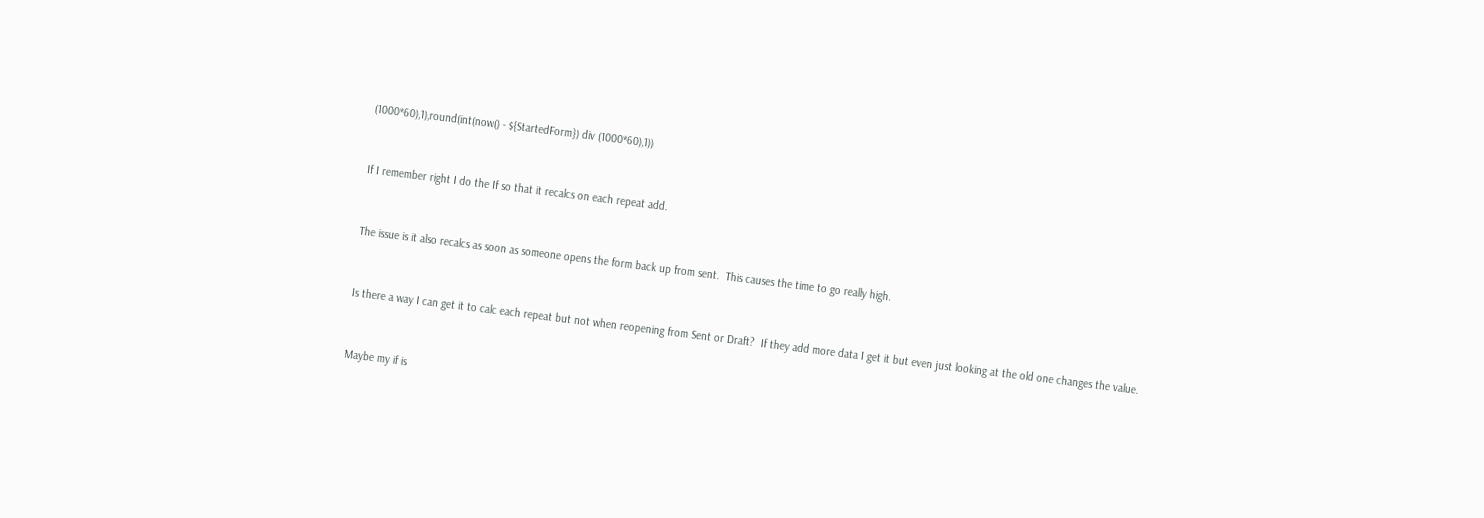(1000*60),1),round(int(now() - ${StartedForm}) div (1000*60),1))


If I remember right I do the If so that it recalcs on each repeat add.


The issue is it also recalcs as soon as someone opens the form back up from sent.  This causes the time to go really high.


Is there a way I can get it to calc each repeat but not when reopening from Sent or Draft?  If they add more data I get it but even just looking at the old one changes the value.


Maybe my if is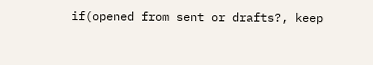if(opened from sent or drafts?, keep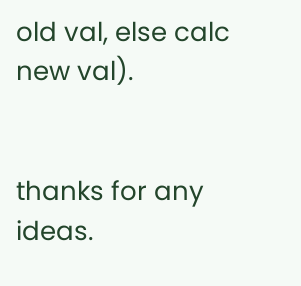old val, else calc new val).


thanks for any ideas.